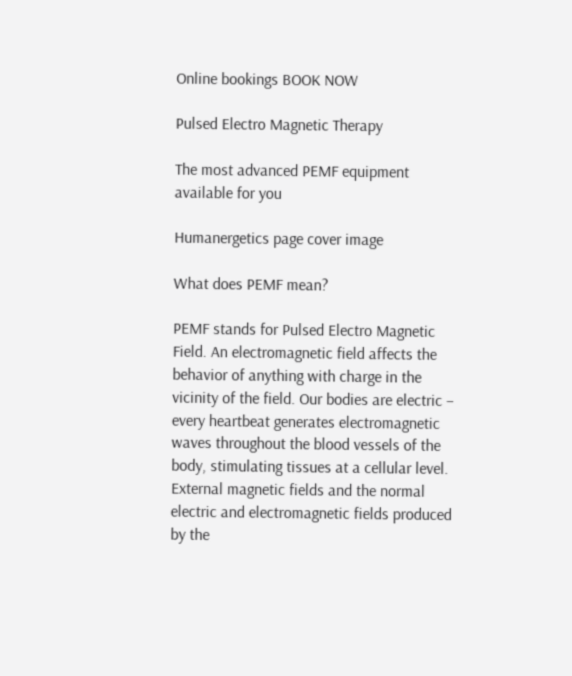Online bookings BOOK NOW

Pulsed Electro Magnetic Therapy

The most advanced PEMF equipment available for you

Humanergetics page cover image

What does PEMF mean?

PEMF stands for Pulsed Electro Magnetic Field. An electromagnetic field affects the behavior of anything with charge in the vicinity of the field. Our bodies are electric – every heartbeat generates electromagnetic waves throughout the blood vessels of the body, stimulating tissues at a cellular level. External magnetic fields and the normal electric and electromagnetic fields produced by the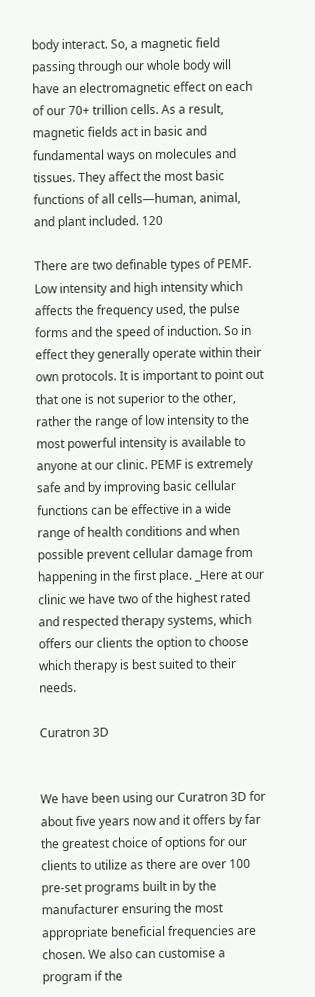body interact. So, a magnetic field passing through our whole body will have an electromagnetic effect on each of our 70+ trillion cells. As a result, magnetic fields act in basic and fundamental ways on molecules and tissues. They affect the most basic functions of all cells—human, animal, and plant included. 120

There are two definable types of PEMF. Low intensity and high intensity which affects the frequency used, the pulse forms and the speed of induction. So in effect they generally operate within their own protocols. It is important to point out that one is not superior to the other, rather the range of low intensity to the most powerful intensity is available to anyone at our clinic. PEMF is extremely safe and by improving basic cellular functions can be effective in a wide range of health conditions and when possible prevent cellular damage from happening in the first place. _Here at our clinic we have two of the highest rated and respected therapy systems, which offers our clients the option to choose which therapy is best suited to their needs.

Curatron 3D


We have been using our Curatron 3D for about five years now and it offers by far the greatest choice of options for our clients to utilize as there are over 100  pre-set programs built in by the manufacturer ensuring the most appropriate beneficial frequencies are chosen. We also can customise a program if the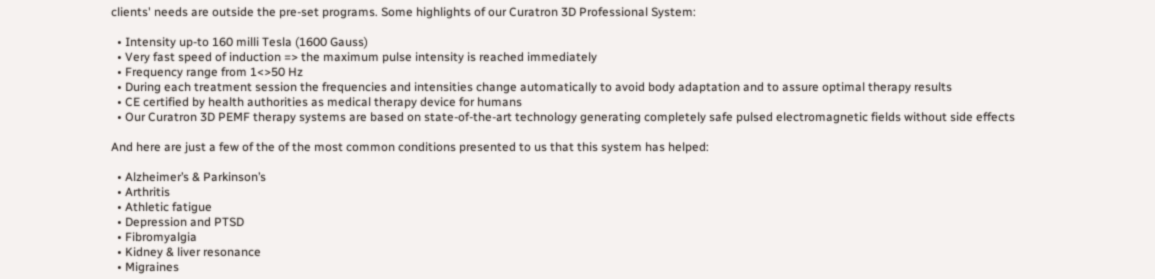clients' needs are outside the pre-set programs. Some highlights of our Curatron 3D Professional System:

  • Intensity up-to 160 milli Tesla (1600 Gauss)
  • Very fast speed of induction => the maximum pulse intensity is reached immediately
  • Frequency range from 1<>50 Hz
  • During each treatment session the frequencies and intensities change automatically to avoid body adaptation and to assure optimal therapy results
  • CE certified by health authorities as medical therapy device for humans
  • Our Curatron 3D PEMF therapy systems are based on state-of-the-art technology generating completely safe pulsed electromagnetic fields without side effects

And here are just a few of the of the most common conditions presented to us that this system has helped:

  • Alzheimer’s & Parkinson’s
  • Arthritis
  • Athletic fatigue
  • Depression and PTSD
  • Fibromyalgia
  • Kidney & liver resonance
  • Migraines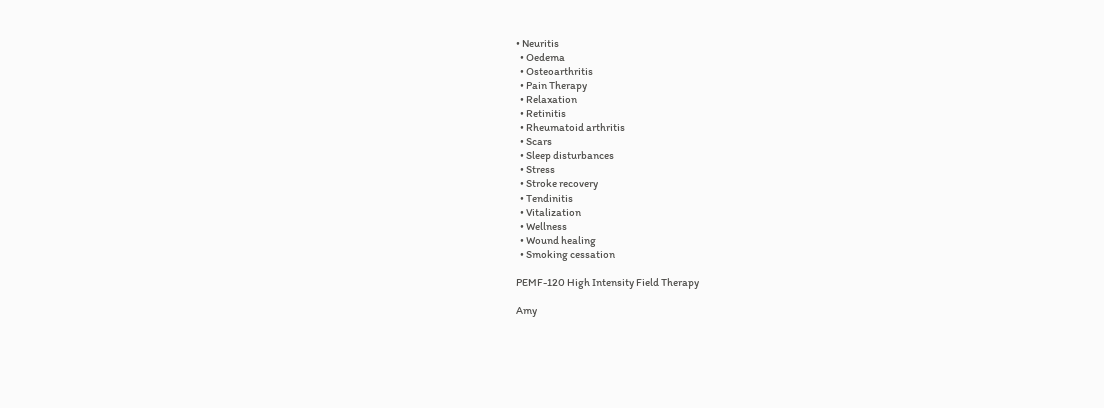• Neuritis
  • Oedema
  • Osteoarthritis
  • Pain Therapy
  • Relaxation
  • Retinitis
  • Rheumatoid arthritis
  • Scars
  • Sleep disturbances
  • Stress
  • Stroke recovery
  • Tendinitis
  • Vitalization
  • Wellness
  • Wound healing
  • Smoking cessation

PEMF-120 High Intensity Field Therapy

Amy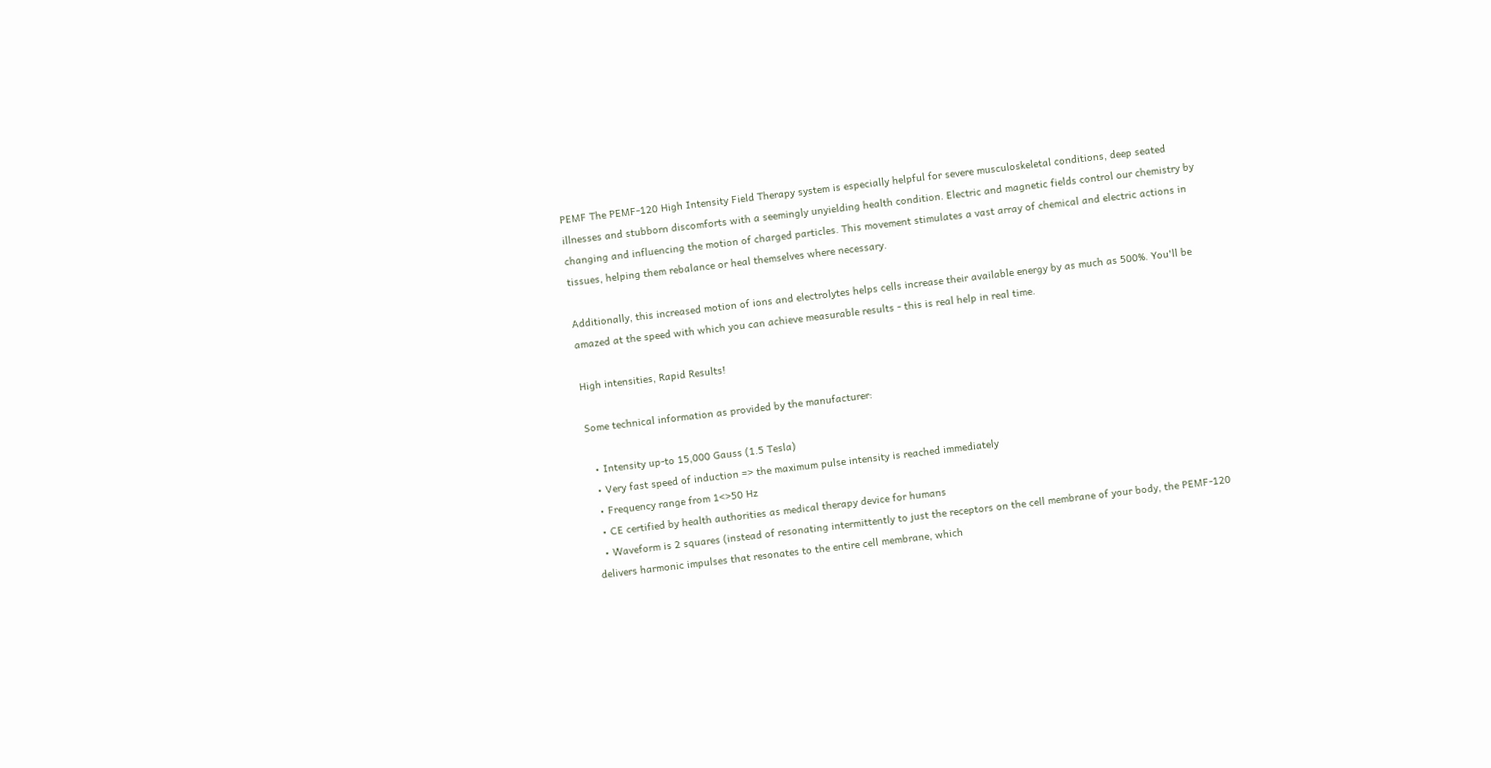PEMF The PEMF-120 High Intensity Field Therapy system is especially helpful for severe musculoskeletal conditions, deep seated illnesses and stubborn discomforts with a seemingly unyielding health condition. Electric and magnetic fields control our chemistry by changing and influencing the motion of charged particles. This movement stimulates a vast array of chemical and electric actions in tissues, helping them rebalance or heal themselves where necessary.

Additionally, this increased motion of ions and electrolytes helps cells increase their available energy by as much as 500%. You'll be amazed at the speed with which you can achieve measurable results - this is real help in real time.

High intensities, Rapid Results!

Some technical information as provided by the manufacturer:

  • Intensity up-to 15,000 Gauss (1.5 Tesla)
  • Very fast speed of induction => the maximum pulse intensity is reached immediately
  • Frequency range from 1<>50 Hz
  • CE certified by health authorities as medical therapy device for humans
  • Waveform is 2 squares (instead of resonating intermittently to just the receptors on the cell membrane of your body, the PEMF-120 delivers harmonic impulses that resonates to the entire cell membrane, which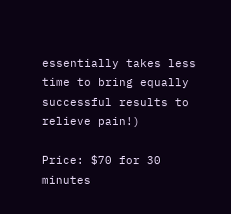essentially takes less time to bring equally successful results to relieve pain!)

Price: $70 for 30 minutes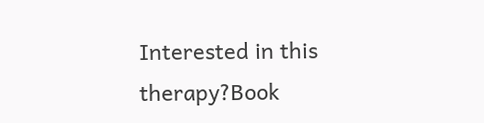Interested in this therapy?Book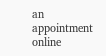an appointment online